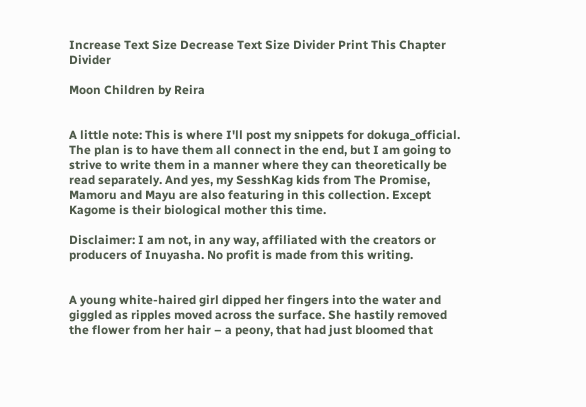Increase Text Size Decrease Text Size Divider Print This Chapter Divider

Moon Children by Reira


A little note: This is where I'll post my snippets for dokuga_official. The plan is to have them all connect in the end, but I am going to strive to write them in a manner where they can theoretically be read separately. And yes, my SesshKag kids from The Promise, Mamoru and Mayu are also featuring in this collection. Except Kagome is their biological mother this time.

Disclaimer: I am not, in any way, affiliated with the creators or producers of Inuyasha. No profit is made from this writing.


A young white-haired girl dipped her fingers into the water and giggled as ripples moved across the surface. She hastily removed the flower from her hair – a peony, that had just bloomed that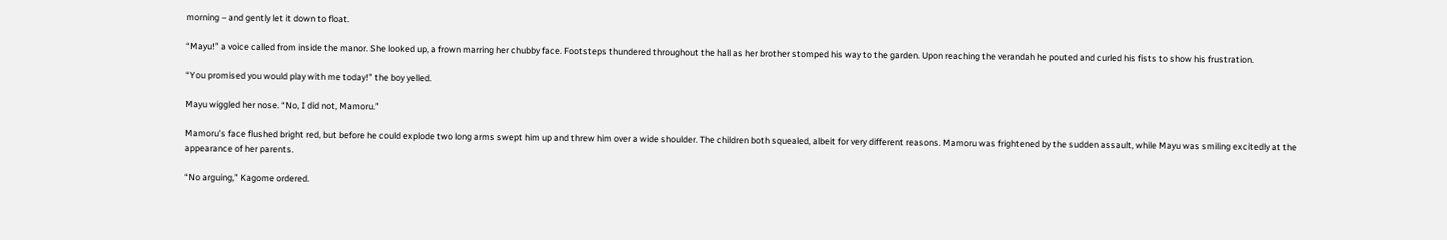morning – and gently let it down to float.

“Mayu!” a voice called from inside the manor. She looked up, a frown marring her chubby face. Footsteps thundered throughout the hall as her brother stomped his way to the garden. Upon reaching the verandah he pouted and curled his fists to show his frustration.

“You promised you would play with me today!” the boy yelled.

Mayu wiggled her nose. “No, I did not, Mamoru.”

Mamoru’s face flushed bright red, but before he could explode two long arms swept him up and threw him over a wide shoulder. The children both squealed, albeit for very different reasons. Mamoru was frightened by the sudden assault, while Mayu was smiling excitedly at the appearance of her parents.

“No arguing,” Kagome ordered.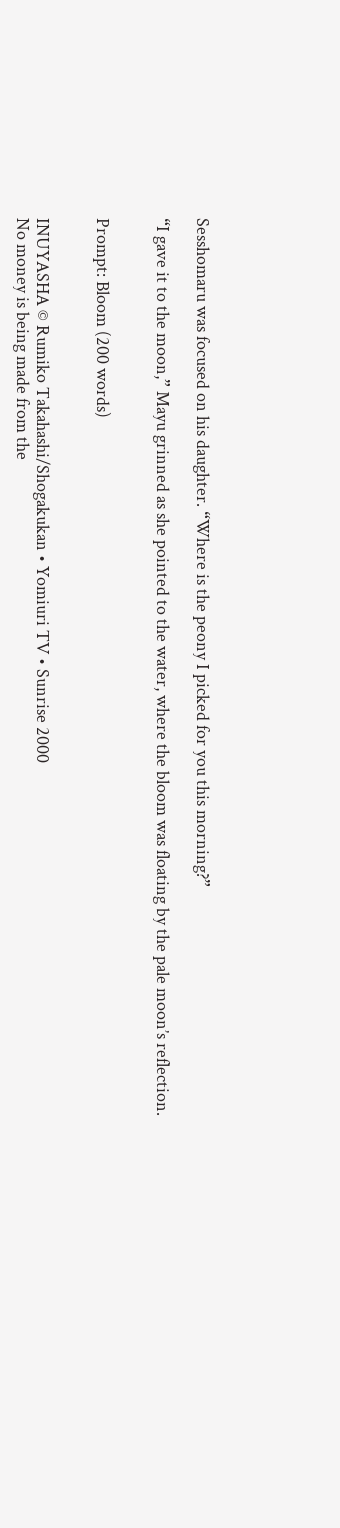Sesshomaru was focused on his daughter. “Where is the peony I picked for you this morning?”

“I gave it to the moon,” Mayu grinned as she pointed to the water, where the bloom was floating by the pale moon’s reflection.


Prompt: Bloom (200 words)


INUYASHA © Rumiko Takahashi/Shogakukan • Yomiuri TV • Sunrise 2000
No money is being made from the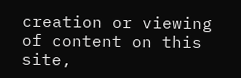creation or viewing of content on this site,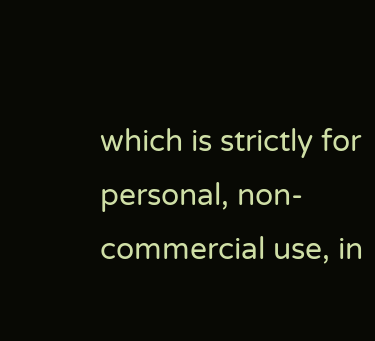which is strictly for personal, non-commercial use, in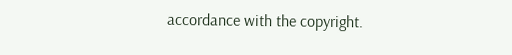accordance with the copyright.